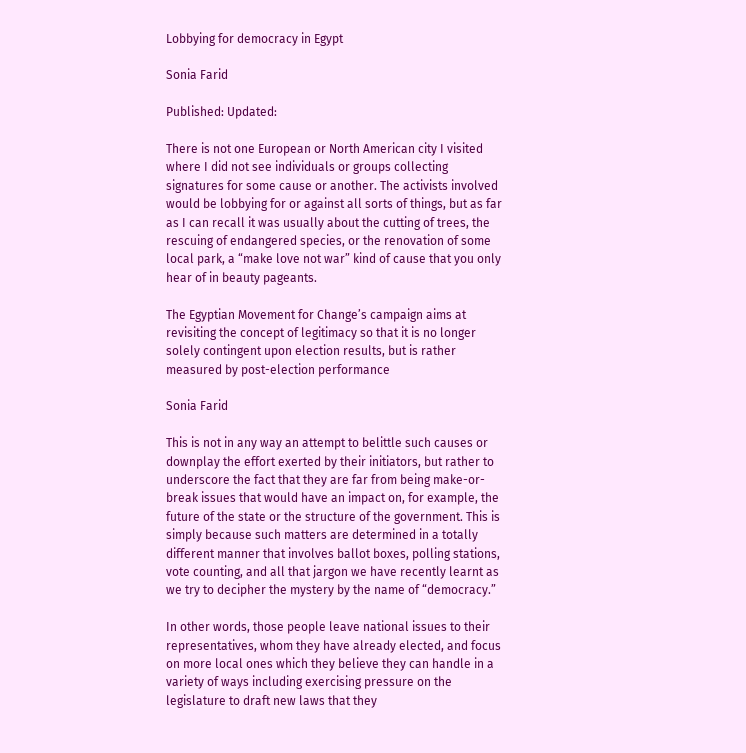Lobbying for democracy in Egypt

Sonia Farid

Published: Updated:

There is not one European or North American city I visited where I did not see individuals or groups collecting signatures for some cause or another. The activists involved would be lobbying for or against all sorts of things, but as far as I can recall it was usually about the cutting of trees, the rescuing of endangered species, or the renovation of some local park, a “make love not war” kind of cause that you only hear of in beauty pageants.

The Egyptian Movement for Change’s campaign aims at revisiting the concept of legitimacy so that it is no longer solely contingent upon election results, but is rather measured by post-election performance

Sonia Farid

This is not in any way an attempt to belittle such causes or downplay the effort exerted by their initiators, but rather to underscore the fact that they are far from being make-or-break issues that would have an impact on, for example, the future of the state or the structure of the government. This is simply because such matters are determined in a totally different manner that involves ballot boxes, polling stations, vote counting, and all that jargon we have recently learnt as we try to decipher the mystery by the name of “democracy.”

In other words, those people leave national issues to their representatives, whom they have already elected, and focus on more local ones which they believe they can handle in a variety of ways including exercising pressure on the legislature to draft new laws that they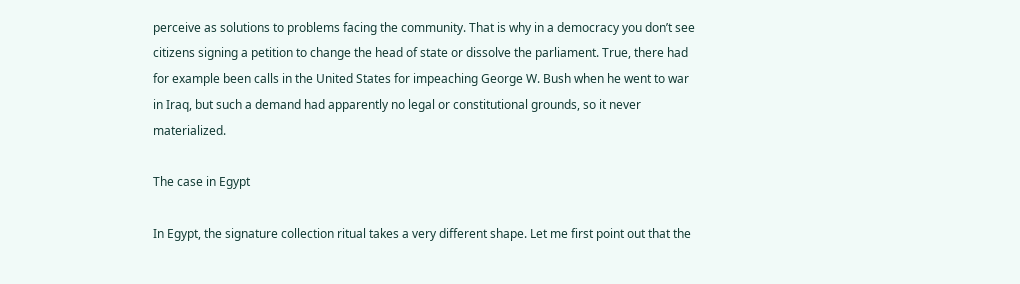perceive as solutions to problems facing the community. That is why in a democracy you don’t see citizens signing a petition to change the head of state or dissolve the parliament. True, there had for example been calls in the United States for impeaching George W. Bush when he went to war in Iraq, but such a demand had apparently no legal or constitutional grounds, so it never materialized.

The case in Egypt

In Egypt, the signature collection ritual takes a very different shape. Let me first point out that the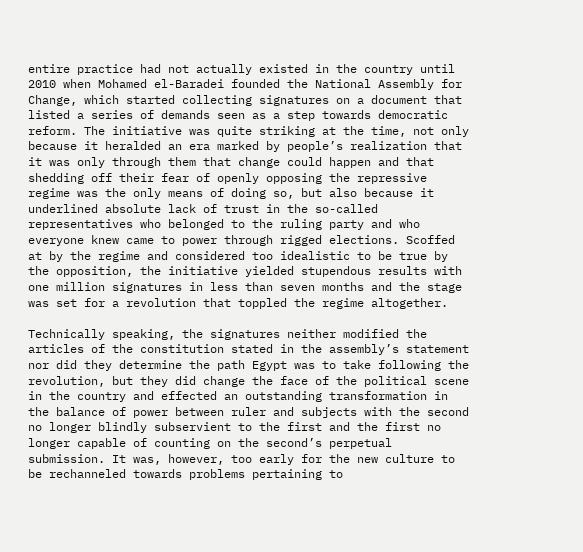entire practice had not actually existed in the country until 2010 when Mohamed el-Baradei founded the National Assembly for Change, which started collecting signatures on a document that listed a series of demands seen as a step towards democratic reform. The initiative was quite striking at the time, not only because it heralded an era marked by people’s realization that it was only through them that change could happen and that shedding off their fear of openly opposing the repressive regime was the only means of doing so, but also because it underlined absolute lack of trust in the so-called representatives who belonged to the ruling party and who everyone knew came to power through rigged elections. Scoffed at by the regime and considered too idealistic to be true by the opposition, the initiative yielded stupendous results with one million signatures in less than seven months and the stage was set for a revolution that toppled the regime altogether.

Technically speaking, the signatures neither modified the articles of the constitution stated in the assembly’s statement nor did they determine the path Egypt was to take following the revolution, but they did change the face of the political scene in the country and effected an outstanding transformation in the balance of power between ruler and subjects with the second no longer blindly subservient to the first and the first no longer capable of counting on the second’s perpetual submission. It was, however, too early for the new culture to be rechanneled towards problems pertaining to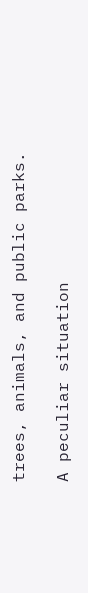trees, animals, and public parks.

A peculiar situation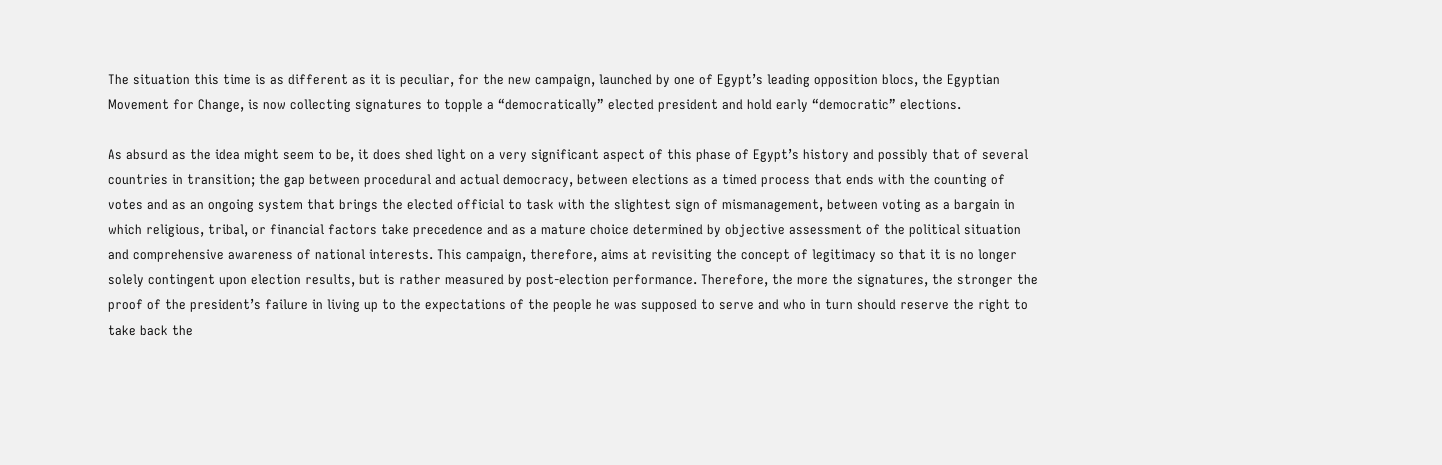The situation this time is as different as it is peculiar, for the new campaign, launched by one of Egypt’s leading opposition blocs, the Egyptian Movement for Change, is now collecting signatures to topple a “democratically” elected president and hold early “democratic” elections.

As absurd as the idea might seem to be, it does shed light on a very significant aspect of this phase of Egypt’s history and possibly that of several countries in transition; the gap between procedural and actual democracy, between elections as a timed process that ends with the counting of votes and as an ongoing system that brings the elected official to task with the slightest sign of mismanagement, between voting as a bargain in which religious, tribal, or financial factors take precedence and as a mature choice determined by objective assessment of the political situation and comprehensive awareness of national interests. This campaign, therefore, aims at revisiting the concept of legitimacy so that it is no longer solely contingent upon election results, but is rather measured by post-election performance. Therefore, the more the signatures, the stronger the proof of the president’s failure in living up to the expectations of the people he was supposed to serve and who in turn should reserve the right to take back the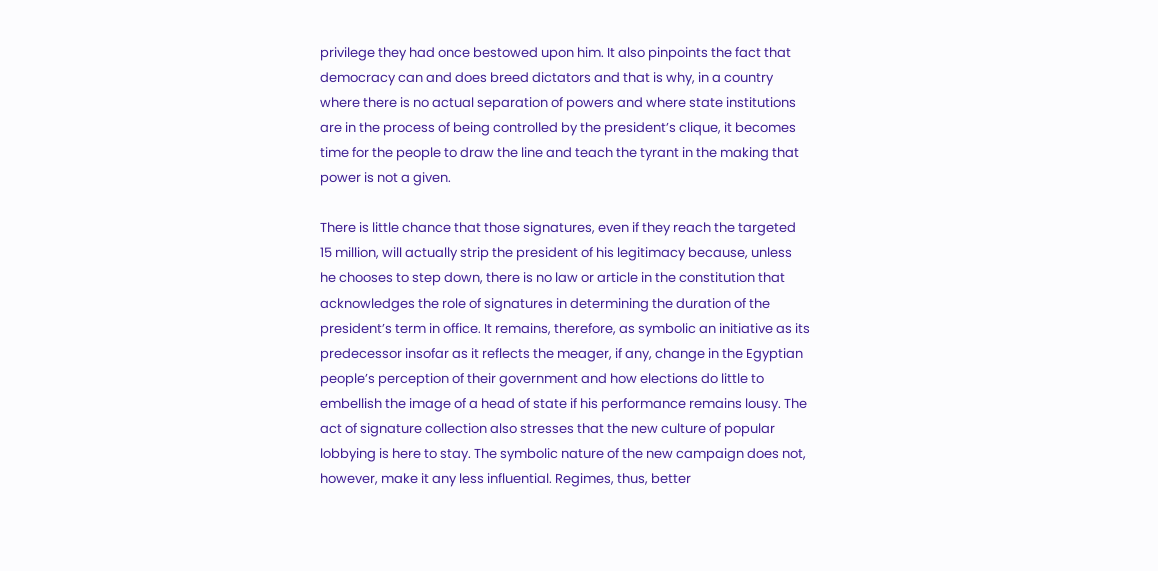privilege they had once bestowed upon him. It also pinpoints the fact that democracy can and does breed dictators and that is why, in a country where there is no actual separation of powers and where state institutions are in the process of being controlled by the president’s clique, it becomes time for the people to draw the line and teach the tyrant in the making that power is not a given.

There is little chance that those signatures, even if they reach the targeted 15 million, will actually strip the president of his legitimacy because, unless he chooses to step down, there is no law or article in the constitution that acknowledges the role of signatures in determining the duration of the president’s term in office. It remains, therefore, as symbolic an initiative as its predecessor insofar as it reflects the meager, if any, change in the Egyptian people’s perception of their government and how elections do little to embellish the image of a head of state if his performance remains lousy. The act of signature collection also stresses that the new culture of popular lobbying is here to stay. The symbolic nature of the new campaign does not, however, make it any less influential. Regimes, thus, better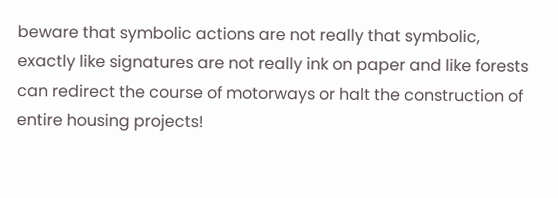beware that symbolic actions are not really that symbolic, exactly like signatures are not really ink on paper and like forests can redirect the course of motorways or halt the construction of entire housing projects!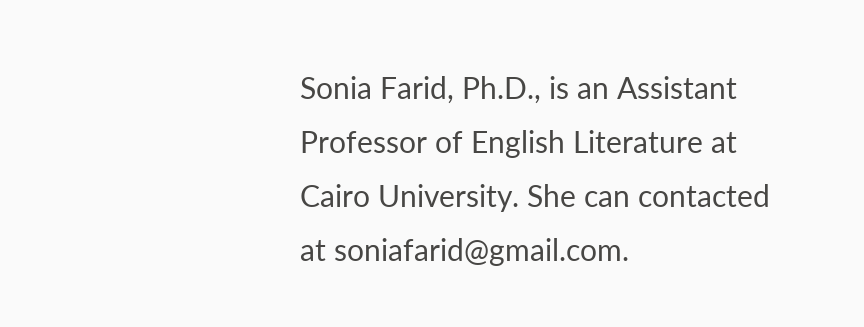Sonia Farid, Ph.D., is an Assistant Professor of English Literature at Cairo University. She can contacted at soniafarid@gmail.com.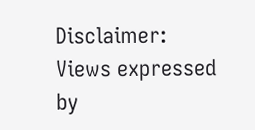Disclaimer: Views expressed by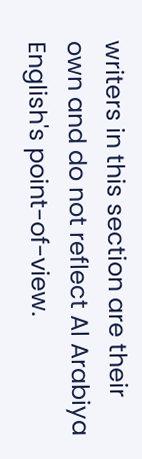writers in this section are their own and do not reflect Al Arabiya English's point-of-view.